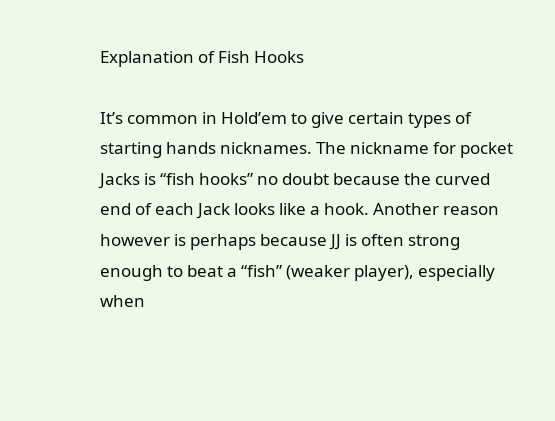Explanation of Fish Hooks

It’s common in Hold’em to give certain types of starting hands nicknames. The nickname for pocket Jacks is “fish hooks” no doubt because the curved end of each Jack looks like a hook. Another reason however is perhaps because JJ is often strong enough to beat a “fish” (weaker player), especially when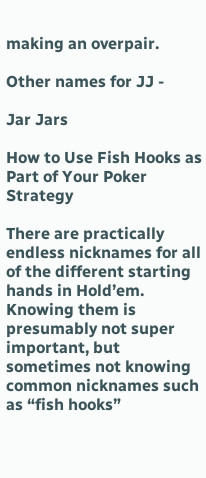making an overpair.

Other names for JJ -

Jar Jars

How to Use Fish Hooks as Part of Your Poker Strategy

There are practically endless nicknames for all of the different starting hands in Hold’em. Knowing them is presumably not super important, but sometimes not knowing common nicknames such as “fish hooks”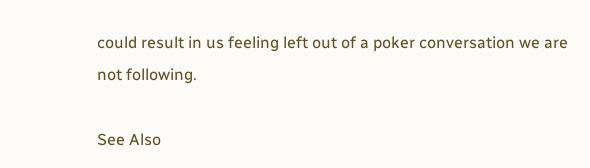could result in us feeling left out of a poker conversation we are not following.

See Also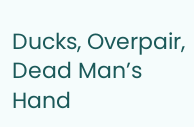Ducks, Overpair, Dead Man’s Hand